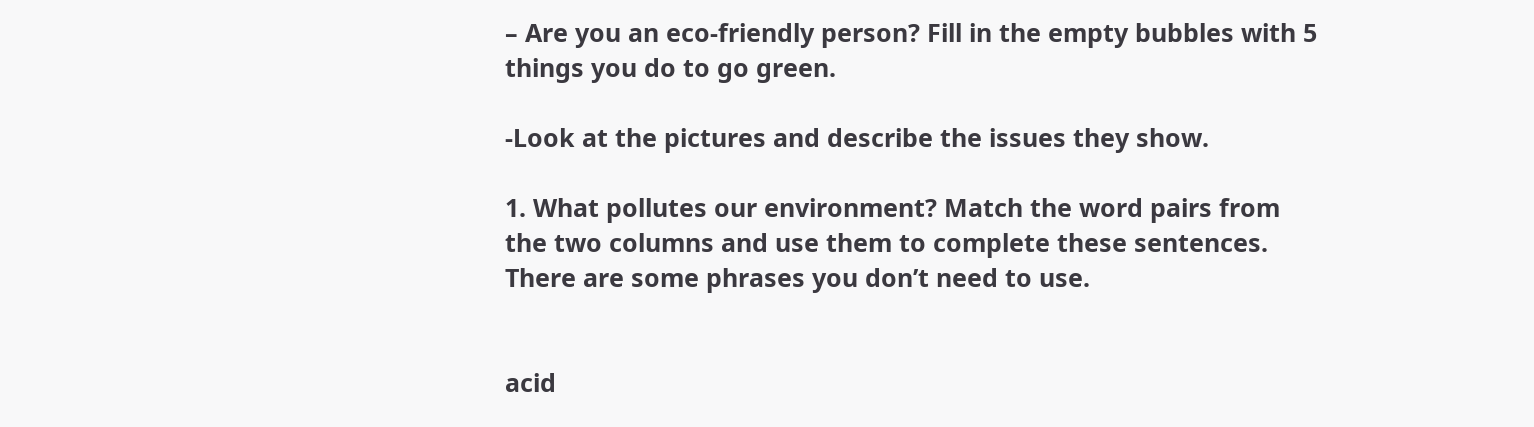– Are you an eco-friendly person? Fill in the empty bubbles with 5 things you do to go green.

-Look at the pictures and describe the issues they show.

1. What pollutes our environment? Match the word pairs from the two columns and use them to complete these sentences. There are some phrases you don’t need to use.


acid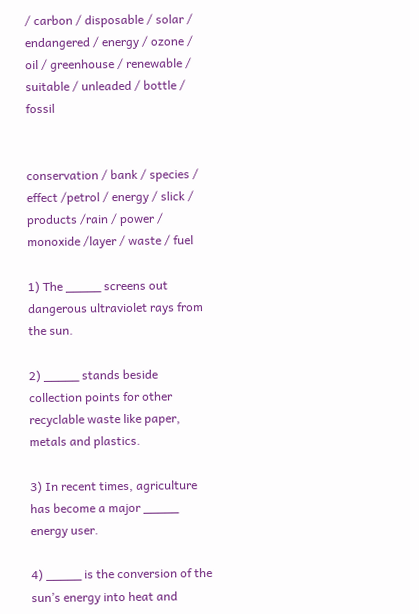/ carbon / disposable / solar / endangered / energy / ozone / oil / greenhouse / renewable / suitable / unleaded / bottle / fossil


conservation / bank / species / effect /petrol / energy / slick / products /rain / power / monoxide /layer / waste / fuel

1) The _____ screens out dangerous ultraviolet rays from the sun.

2) _____ stands beside collection points for other recyclable waste like paper, metals and plastics.

3) In recent times, agriculture has become a major _____ energy user.

4) _____ is the conversion of the sun’s energy into heat and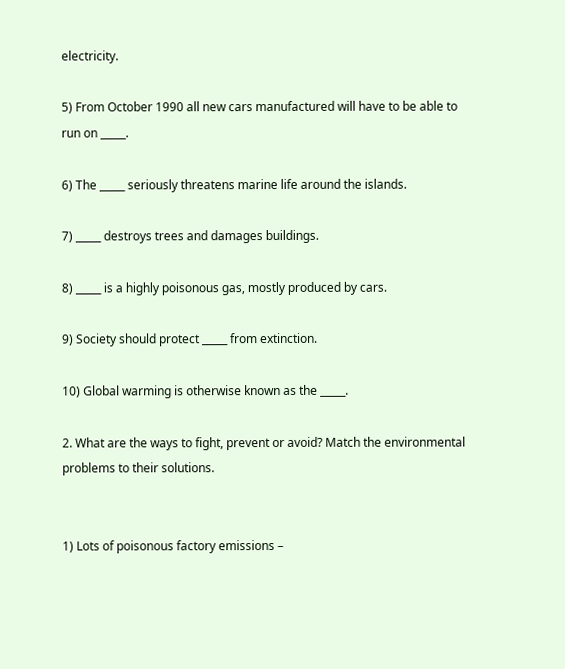electricity.

5) From October 1990 all new cars manufactured will have to be able to run on _____.

6) The _____ seriously threatens marine life around the islands.

7) _____ destroys trees and damages buildings.

8) _____ is a highly poisonous gas, mostly produced by cars.

9) Society should protect _____ from extinction.

10) Global warming is otherwise known as the _____.

2. What are the ways to fight, prevent or avoid? Match the environmental problems to their solutions.


1) Lots of poisonous factory emissions –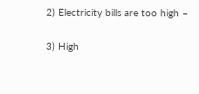2) Electricity bills are too high –

3) High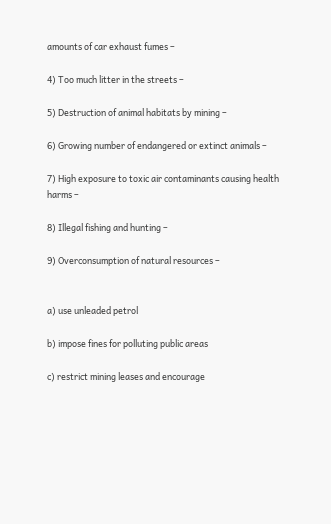amounts of car exhaust fumes –

4) Too much litter in the streets –

5) Destruction of animal habitats by mining –

6) Growing number of endangered or extinct animals –

7) High exposure to toxic air contaminants causing health harms –

8) Illegal fishing and hunting –

9) Overconsumption of natural resources –


a) use unleaded petrol

b) impose fines for polluting public areas

c) restrict mining leases and encourage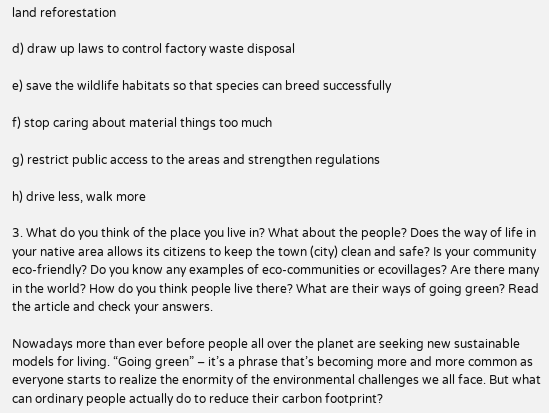land reforestation

d) draw up laws to control factory waste disposal

e) save the wildlife habitats so that species can breed successfully

f) stop caring about material things too much

g) restrict public access to the areas and strengthen regulations

h) drive less, walk more

3. What do you think of the place you live in? What about the people? Does the way of life in your native area allows its citizens to keep the town (city) clean and safe? Is your community eco-friendly? Do you know any examples of eco-communities or ecovillages? Are there many in the world? How do you think people live there? What are their ways of going green? Read the article and check your answers.

Nowadays more than ever before people all over the planet are seeking new sustainable models for living. “Going green” – it’s a phrase that’s becoming more and more common as everyone starts to realize the enormity of the environmental challenges we all face. But what can ordinary people actually do to reduce their carbon footprint?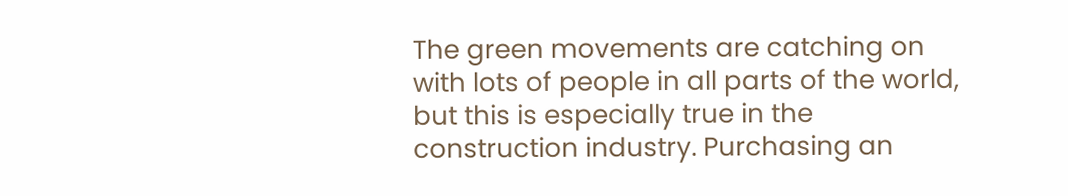The green movements are catching on with lots of people in all parts of the world, but this is especially true in the construction industry. Purchasing an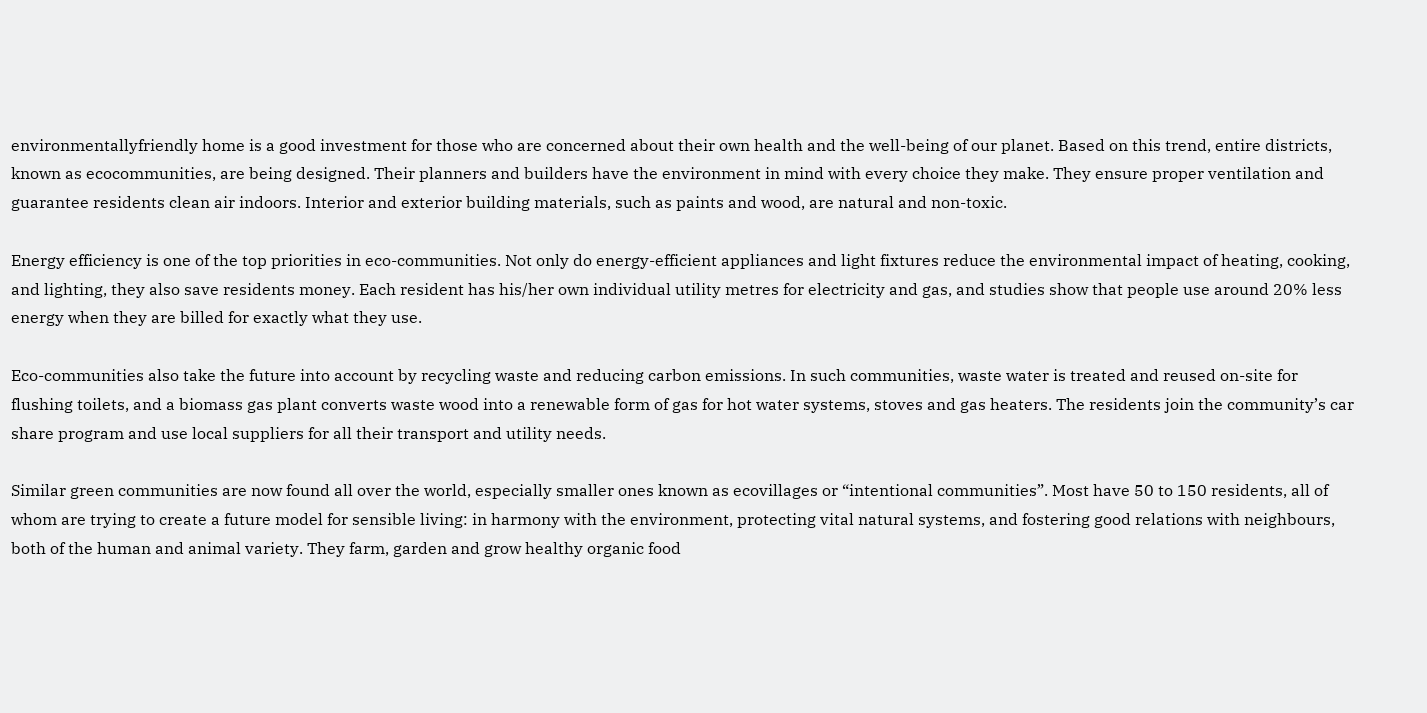environmentallyfriendly home is a good investment for those who are concerned about their own health and the well-being of our planet. Based on this trend, entire districts, known as ecocommunities, are being designed. Their planners and builders have the environment in mind with every choice they make. They ensure proper ventilation and guarantee residents clean air indoors. Interior and exterior building materials, such as paints and wood, are natural and non-toxic.

Energy efficiency is one of the top priorities in eco-communities. Not only do energy-efficient appliances and light fixtures reduce the environmental impact of heating, cooking, and lighting, they also save residents money. Each resident has his/her own individual utility metres for electricity and gas, and studies show that people use around 20% less energy when they are billed for exactly what they use.

Eco-communities also take the future into account by recycling waste and reducing carbon emissions. In such communities, waste water is treated and reused on-site for flushing toilets, and a biomass gas plant converts waste wood into a renewable form of gas for hot water systems, stoves and gas heaters. The residents join the community’s car share program and use local suppliers for all their transport and utility needs.

Similar green communities are now found all over the world, especially smaller ones known as ecovillages or “intentional communities”. Most have 50 to 150 residents, all of whom are trying to create a future model for sensible living: in harmony with the environment, protecting vital natural systems, and fostering good relations with neighbours, both of the human and animal variety. They farm, garden and grow healthy organic food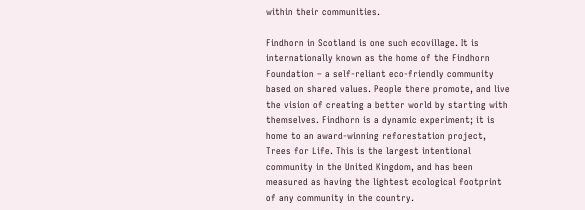within their communities.

Findhorn in Scotland is one such ecovillage. It is internationally known as the home of the Findhorn Foundation – a self-reliant eco-friendly community based on shared values. People there promote, and live the vision of creating a better world by starting with themselves. Findhorn is a dynamic experiment; it is home to an award-winning reforestation project, Trees for Life. This is the largest intentional community in the United Kingdom, and has been measured as having the lightest ecological footprint of any community in the country.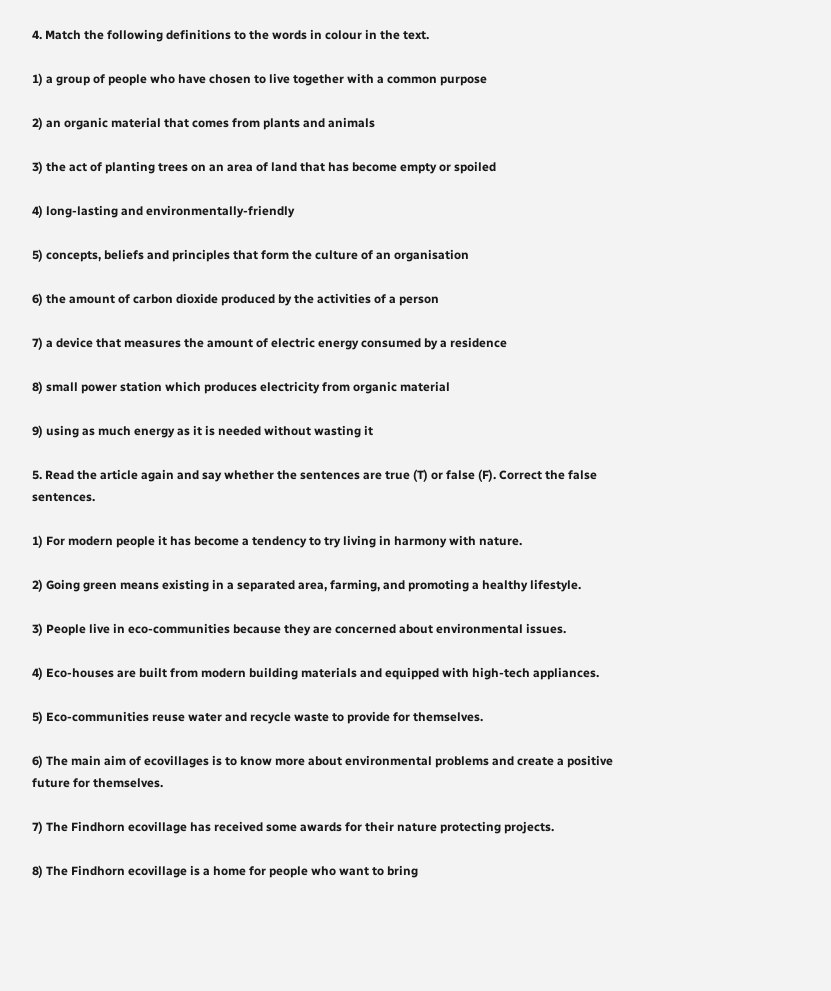4. Match the following definitions to the words in colour in the text.

1) a group of people who have chosen to live together with a common purpose

2) an organic material that comes from plants and animals

3) the act of planting trees on an area of land that has become empty or spoiled

4) long-lasting and environmentally-friendly

5) concepts, beliefs and principles that form the culture of an organisation

6) the amount of carbon dioxide produced by the activities of a person

7) a device that measures the amount of electric energy consumed by a residence

8) small power station which produces electricity from organic material

9) using as much energy as it is needed without wasting it

5. Read the article again and say whether the sentences are true (T) or false (F). Correct the false sentences.

1) For modern people it has become a tendency to try living in harmony with nature.

2) Going green means existing in a separated area, farming, and promoting a healthy lifestyle.

3) People live in eco-communities because they are concerned about environmental issues.

4) Eco-houses are built from modern building materials and equipped with high-tech appliances.

5) Eco-communities reuse water and recycle waste to provide for themselves.

6) The main aim of ecovillages is to know more about environmental problems and create a positive future for themselves.

7) The Findhorn ecovillage has received some awards for their nature protecting projects.

8) The Findhorn ecovillage is a home for people who want to bring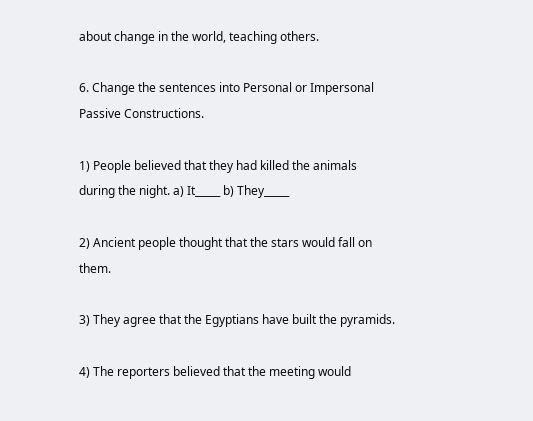about change in the world, teaching others.

6. Change the sentences into Personal or Impersonal Passive Constructions.

1) People believed that they had killed the animals during the night. a) It_____ b) They_____

2) Ancient people thought that the stars would fall on them.

3) They agree that the Egyptians have built the pyramids.

4) The reporters believed that the meeting would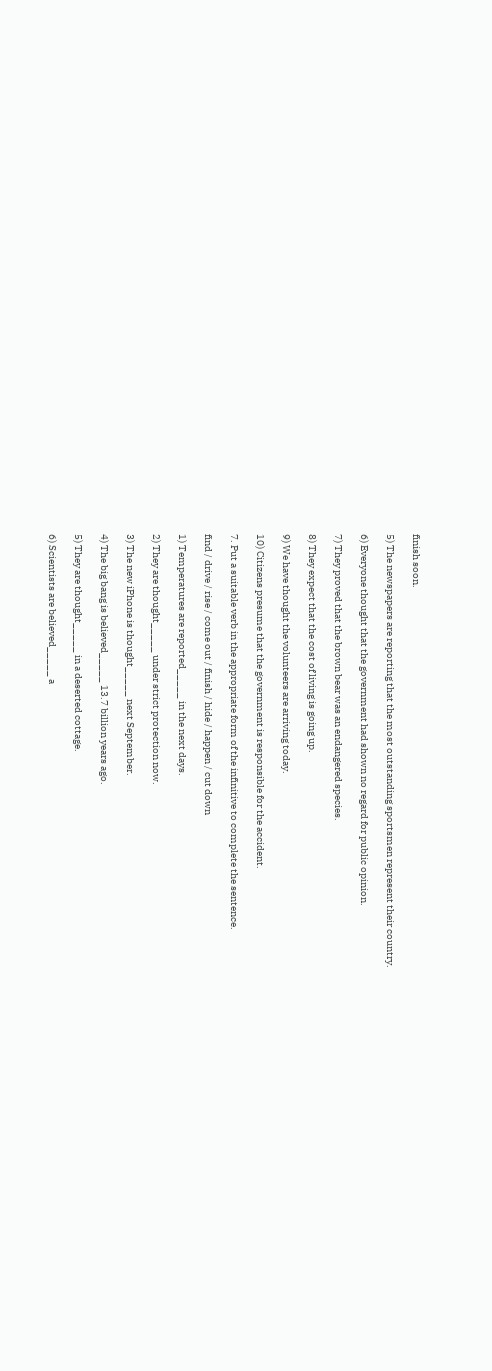finish soon.

5) The newspapers are reporting that the most outstanding sportsmen represent their country.

6) Everyone thought that the government had shown no regard for public opinion.

7) They proved that the brown bear was an endangered species.

8) They expect that the cost of living is going up.

9) We have thought the volunteers are arriving today.

10) Citizens presume that the government is responsible for the accident.

7. Put a suitable verb in the appropriate form of the infinitive to complete the sentence.

find / drive / rise / come out / finish / hide / happen / cut down

1) Temperatures are reported_____ in the next days.

2) They are thought_____ under strict protection now.

3) The new iPhone is thought_____ next September.

4) The big bang is believed_____ 13.7 billion years ago.

5) They are thought_____ in a deserted cottage.

6) Scientists are believed_____ a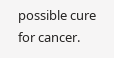possible cure for cancer.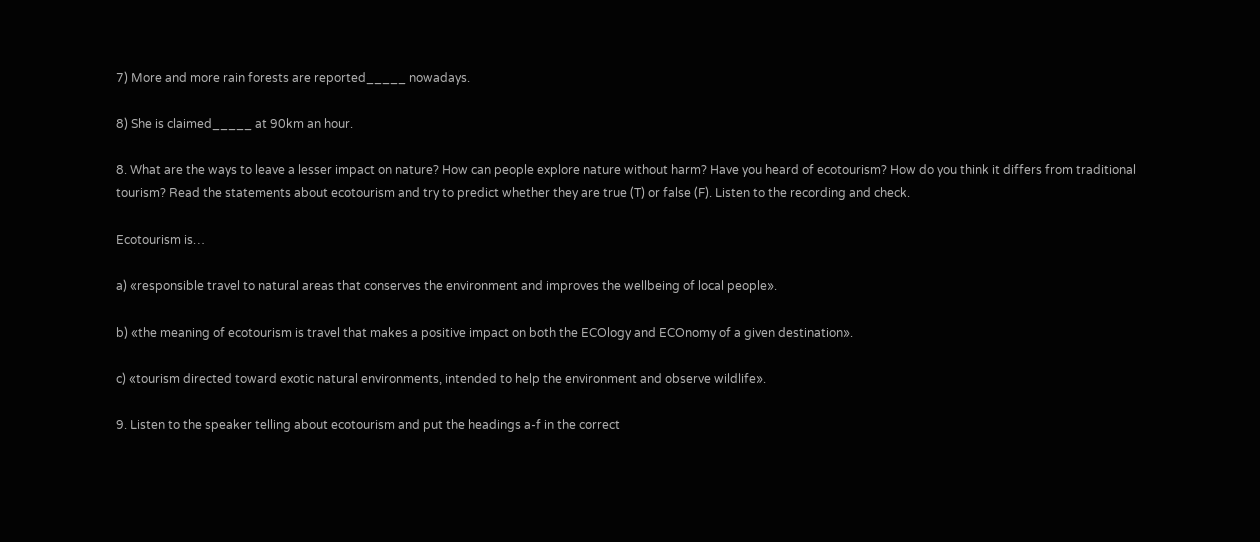7) More and more rain forests are reported_____ nowadays.

8) She is claimed_____ at 90km an hour.

8. What are the ways to leave a lesser impact on nature? How can people explore nature without harm? Have you heard of ecotourism? How do you think it differs from traditional tourism? Read the statements about ecotourism and try to predict whether they are true (T) or false (F). Listen to the recording and check.

Ecotourism is…

a) «responsible travel to natural areas that conserves the environment and improves the wellbeing of local people».

b) «the meaning of ecotourism is travel that makes a positive impact on both the ECOlogy and ECOnomy of a given destination».

c) «tourism directed toward exotic natural environments, intended to help the environment and observe wildlife».

9. Listen to the speaker telling about ecotourism and put the headings a-f in the correct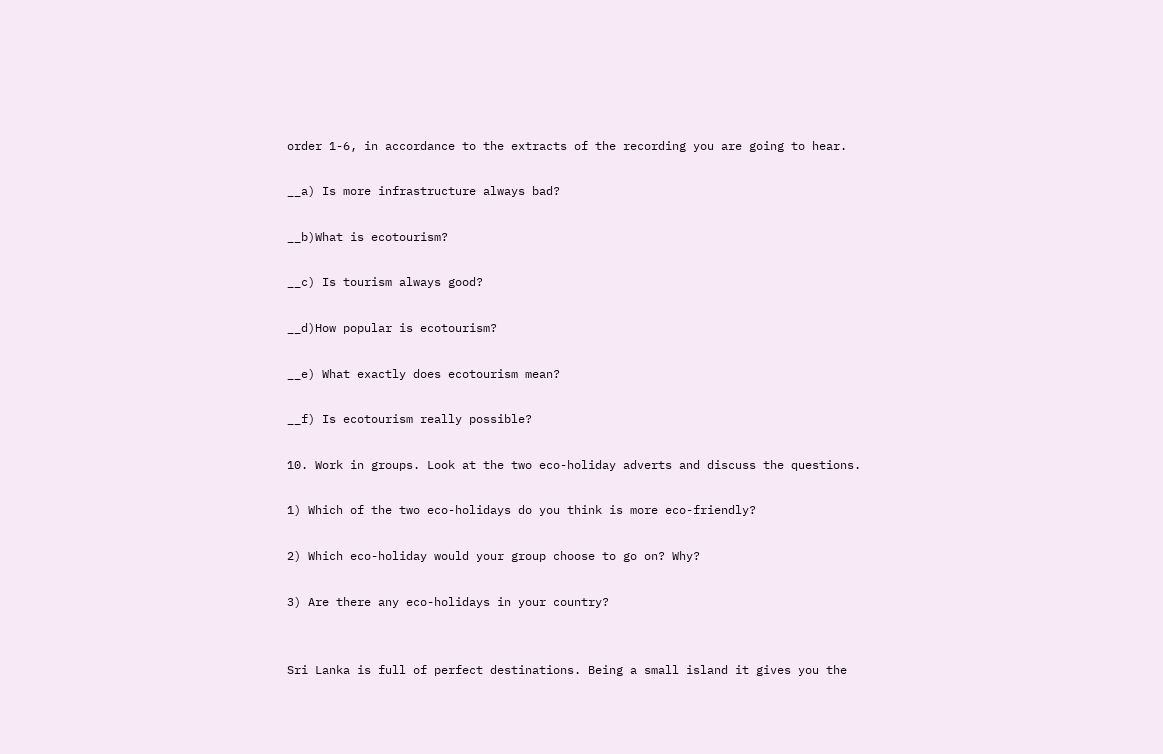order 1-6, in accordance to the extracts of the recording you are going to hear.

__a) Is more infrastructure always bad?

__b)What is ecotourism?

__c) Is tourism always good?

__d)How popular is ecotourism?

__e) What exactly does ecotourism mean?

__f) Is ecotourism really possible?

10. Work in groups. Look at the two eco-holiday adverts and discuss the questions.

1) Which of the two eco-holidays do you think is more eco-friendly?

2) Which eco-holiday would your group choose to go on? Why?

3) Are there any eco-holidays in your country?


Sri Lanka is full of perfect destinations. Being a small island it gives you the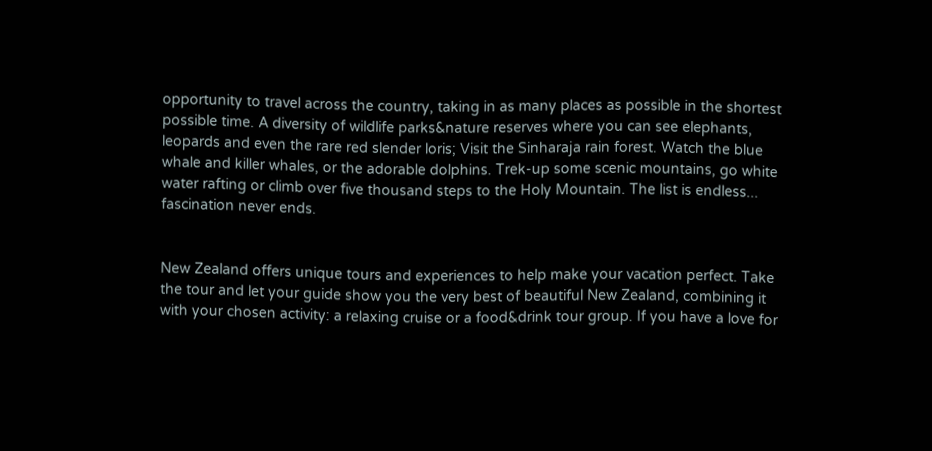opportunity to travel across the country, taking in as many places as possible in the shortest possible time. A diversity of wildlife parks&nature reserves where you can see elephants, leopards and even the rare red slender loris; Visit the Sinharaja rain forest. Watch the blue whale and killer whales, or the adorable dolphins. Trek-up some scenic mountains, go white water rafting or climb over five thousand steps to the Holy Mountain. The list is endless... fascination never ends.


New Zealand offers unique tours and experiences to help make your vacation perfect. Take the tour and let your guide show you the very best of beautiful New Zealand, combining it with your chosen activity: a relaxing cruise or a food&drink tour group. If you have a love for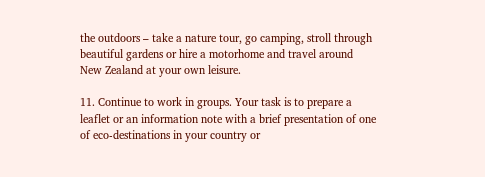the outdoors – take a nature tour, go camping, stroll through beautiful gardens or hire a motorhome and travel around New Zealand at your own leisure.

11. Continue to work in groups. Your task is to prepare a leaflet or an information note with a brief presentation of one of eco-destinations in your country or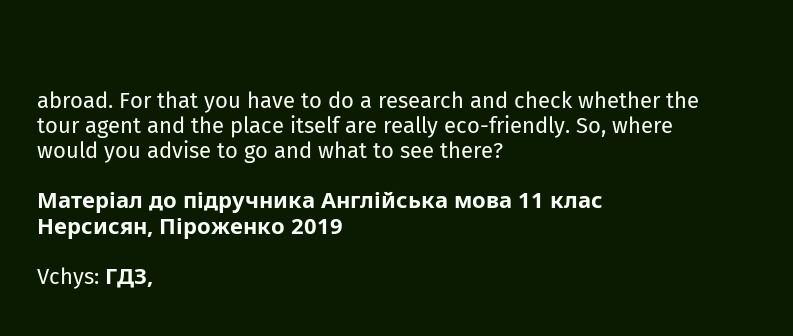abroad. For that you have to do a research and check whether the tour agent and the place itself are really eco-friendly. So, where would you advise to go and what to see there?

Матеріал до підручника Англійська мова 11 клас Нерсисян, Піроженко 2019

Vchys: ГДЗ,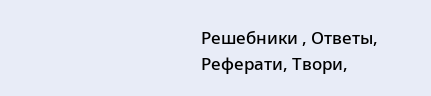Решебники , Ответы, Реферати, Твори,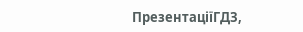ПрезентаціїГДЗ,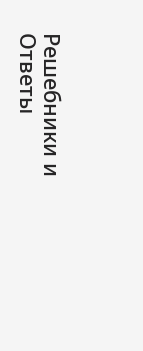Решебники и Ответы